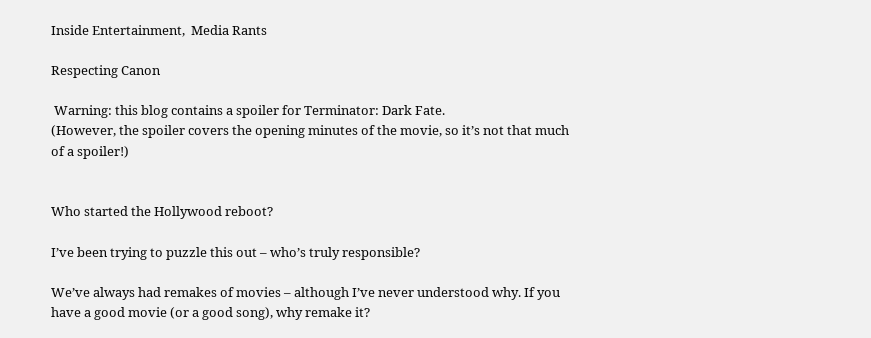Inside Entertainment,  Media Rants

Respecting Canon

 Warning: this blog contains a spoiler for Terminator: Dark Fate.
(However, the spoiler covers the opening minutes of the movie, so it’s not that much of a spoiler!)


Who started the Hollywood reboot?

I’ve been trying to puzzle this out – who’s truly responsible?

We’ve always had remakes of movies – although I’ve never understood why. If you have a good movie (or a good song), why remake it?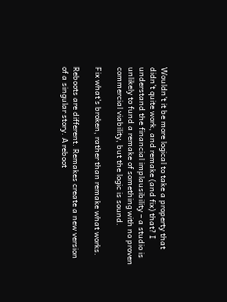Wouldn’t it be more logical to take a property that didn’t quite work, and remake (and fix) that? I understand the financial implausibility – a studio is unlikely to fund a remake of something with no proven commercial viability, but the logic is sound.

Fix what’s broken, rather than remake what works.

Reboots are different. Remakes create a new version of a singular story. A reboot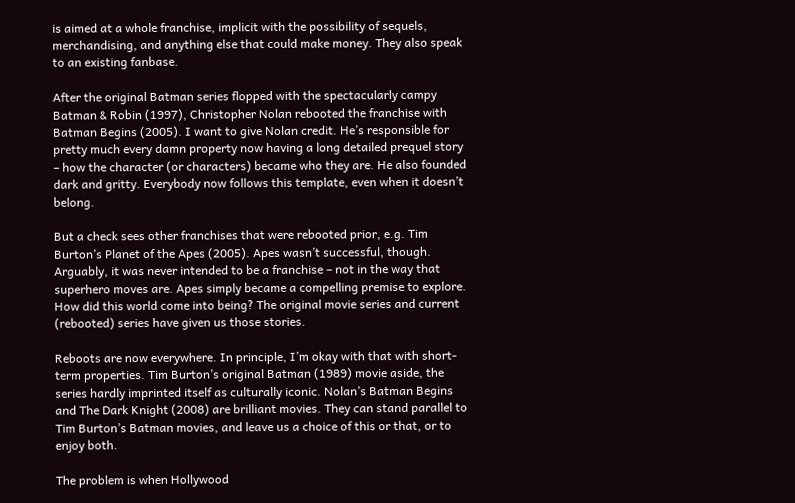is aimed at a whole franchise, implicit with the possibility of sequels, merchandising, and anything else that could make money. They also speak to an existing fanbase.

After the original Batman series flopped with the spectacularly campy Batman & Robin (1997), Christopher Nolan rebooted the franchise with Batman Begins (2005). I want to give Nolan credit. He’s responsible for pretty much every damn property now having a long detailed prequel story – how the character (or characters) became who they are. He also founded dark and gritty. Everybody now follows this template, even when it doesn’t belong.

But a check sees other franchises that were rebooted prior, e.g. Tim Burton’s Planet of the Apes (2005). Apes wasn’t successful, though. Arguably, it was never intended to be a franchise – not in the way that superhero moves are. Apes simply became a compelling premise to explore. How did this world come into being? The original movie series and current (rebooted) series have given us those stories.

Reboots are now everywhere. In principle, I’m okay with that with short-term properties. Tim Burton’s original Batman (1989) movie aside, the series hardly imprinted itself as culturally iconic. Nolan’s Batman Begins and The Dark Knight (2008) are brilliant movies. They can stand parallel to Tim Burton’s Batman movies, and leave us a choice of this or that, or to enjoy both.

The problem is when Hollywood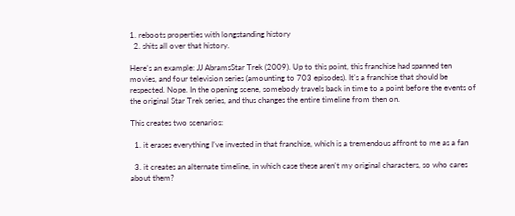1. reboots properties with longstanding history
  2. shits all over that history.

Here’s an example: JJ AbramsStar Trek (2009). Up to this point, this franchise had spanned ten movies, and four television series (amounting to 703 episodes). It’s a franchise that should be respected. Nope. In the opening scene, somebody travels back in time to a point before the events of the original Star Trek series, and thus changes the entire timeline from then on.

This creates two scenarios:

  1. it erases everything I’ve invested in that franchise, which is a tremendous affront to me as a fan

  3. it creates an alternate timeline, in which case these aren’t my original characters, so who cares about them?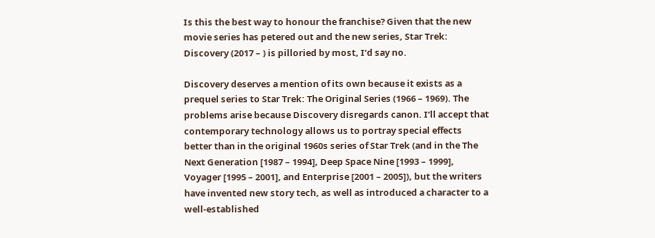Is this the best way to honour the franchise? Given that the new movie series has petered out and the new series, Star Trek: Discovery (2017 – ) is pilloried by most, I’d say no.

Discovery deserves a mention of its own because it exists as a prequel series to Star Trek: The Original Series (1966 – 1969). The problems arise because Discovery disregards canon. I’ll accept that contemporary technology allows us to portray special effects better than in the original 1960s series of Star Trek (and in the The Next Generation [1987 – 1994], Deep Space Nine [1993 – 1999], Voyager [1995 – 2001], and Enterprise [2001 – 2005]), but the writers have invented new story tech, as well as introduced a character to a well-established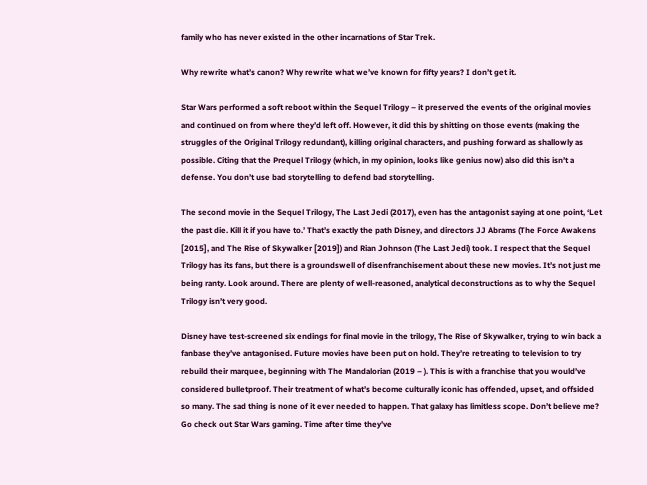family who has never existed in the other incarnations of Star Trek.

Why rewrite what’s canon? Why rewrite what we’ve known for fifty years? I don’t get it.

Star Wars performed a soft reboot within the Sequel Trilogy – it preserved the events of the original movies and continued on from where they’d left off. However, it did this by shitting on those events (making the struggles of the Original Trilogy redundant), killing original characters, and pushing forward as shallowly as possible. Citing that the Prequel Trilogy (which, in my opinion, looks like genius now) also did this isn’t a defense. You don’t use bad storytelling to defend bad storytelling.

The second movie in the Sequel Trilogy, The Last Jedi (2017), even has the antagonist saying at one point, ‘Let the past die. Kill it if you have to.’ That’s exactly the path Disney, and directors JJ Abrams (The Force Awakens [2015], and The Rise of Skywalker [2019]) and Rian Johnson (The Last Jedi) took. I respect that the Sequel Trilogy has its fans, but there is a groundswell of disenfranchisement about these new movies. It’s not just me being ranty. Look around. There are plenty of well-reasoned, analytical deconstructions as to why the Sequel Trilogy isn’t very good.

Disney have test-screened six endings for final movie in the trilogy, The Rise of Skywalker, trying to win back a fanbase they’ve antagonised. Future movies have been put on hold. They’re retreating to television to try rebuild their marquee, beginning with The Mandalorian (2019 – ). This is with a franchise that you would’ve considered bulletproof. Their treatment of what’s become culturally iconic has offended, upset, and offsided so many. The sad thing is none of it ever needed to happen. That galaxy has limitless scope. Don’t believe me? Go check out Star Wars gaming. Time after time they’ve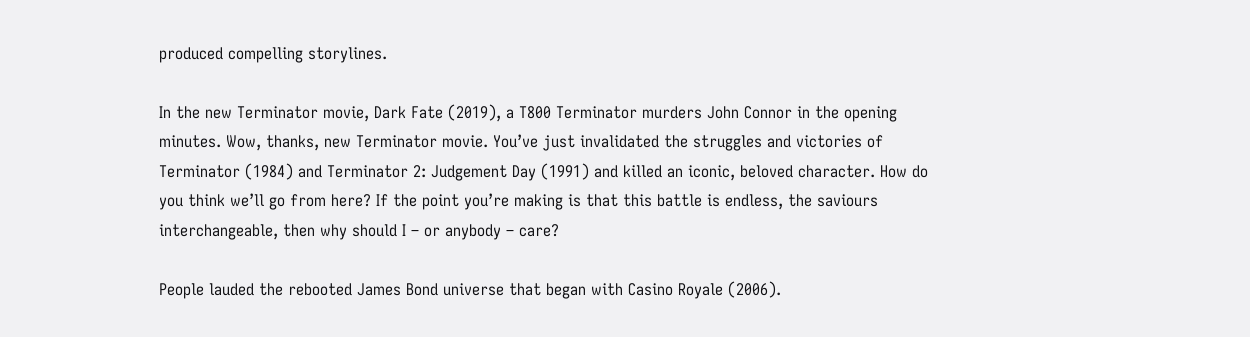produced compelling storylines.

In the new Terminator movie, Dark Fate (2019), a T800 Terminator murders John Connor in the opening minutes. Wow, thanks, new Terminator movie. You’ve just invalidated the struggles and victories of Terminator (1984) and Terminator 2: Judgement Day (1991) and killed an iconic, beloved character. How do you think we’ll go from here? If the point you’re making is that this battle is endless, the saviours interchangeable, then why should I – or anybody – care?

People lauded the rebooted James Bond universe that began with Casino Royale (2006).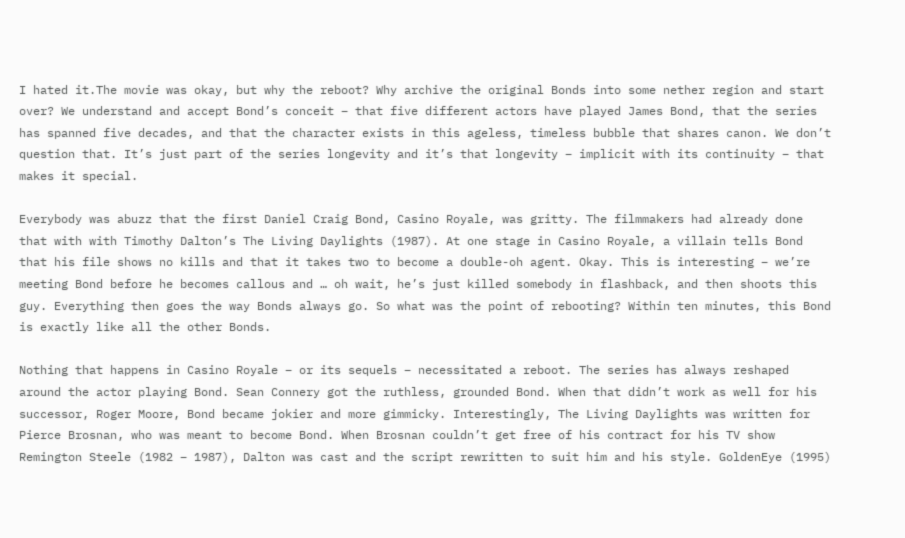I hated it.The movie was okay, but why the reboot? Why archive the original Bonds into some nether region and start over? We understand and accept Bond’s conceit – that five different actors have played James Bond, that the series has spanned five decades, and that the character exists in this ageless, timeless bubble that shares canon. We don’t question that. It’s just part of the series longevity and it’s that longevity – implicit with its continuity – that makes it special.

Everybody was abuzz that the first Daniel Craig Bond, Casino Royale, was gritty. The filmmakers had already done that with with Timothy Dalton’s The Living Daylights (1987). At one stage in Casino Royale, a villain tells Bond that his file shows no kills and that it takes two to become a double-oh agent. Okay. This is interesting – we’re meeting Bond before he becomes callous and … oh wait, he’s just killed somebody in flashback, and then shoots this guy. Everything then goes the way Bonds always go. So what was the point of rebooting? Within ten minutes, this Bond is exactly like all the other Bonds.

Nothing that happens in Casino Royale – or its sequels – necessitated a reboot. The series has always reshaped around the actor playing Bond. Sean Connery got the ruthless, grounded Bond. When that didn’t work as well for his successor, Roger Moore, Bond became jokier and more gimmicky. Interestingly, The Living Daylights was written for Pierce Brosnan, who was meant to become Bond. When Brosnan couldn’t get free of his contract for his TV show Remington Steele (1982 – 1987), Dalton was cast and the script rewritten to suit him and his style. GoldenEye (1995)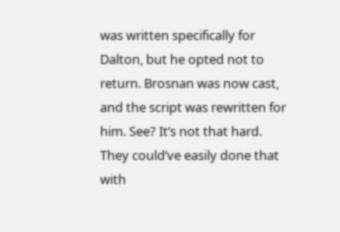was written specifically for Dalton, but he opted not to return. Brosnan was now cast, and the script was rewritten for him. See? It’s not that hard. They could’ve easily done that with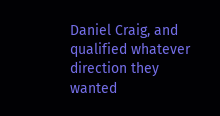Daniel Craig, and qualified whatever direction they wanted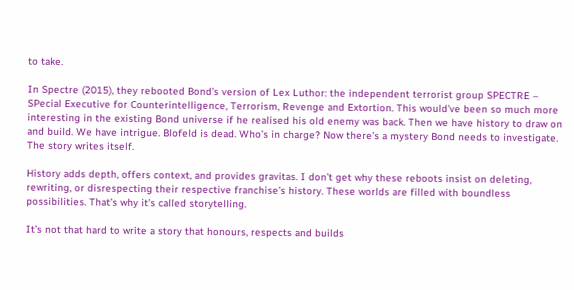to take.

In Spectre (2015), they rebooted Bond’s version of Lex Luthor: the independent terrorist group SPECTRE – SPecial Executive for Counterintelligence, Terrorism, Revenge and Extortion. This would’ve been so much more interesting in the existing Bond universe if he realised his old enemy was back. Then we have history to draw on and build. We have intrigue. Blofeld is dead. Who’s in charge? Now there’s a mystery Bond needs to investigate. The story writes itself.

History adds depth, offers context, and provides gravitas. I don’t get why these reboots insist on deleting, rewriting, or disrespecting their respective franchise’s history. These worlds are filled with boundless possibilities. That’s why it’s called storytelling.

It’s not that hard to write a story that honours, respects and builds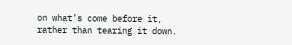on what’s come before it, rather than tearing it down.